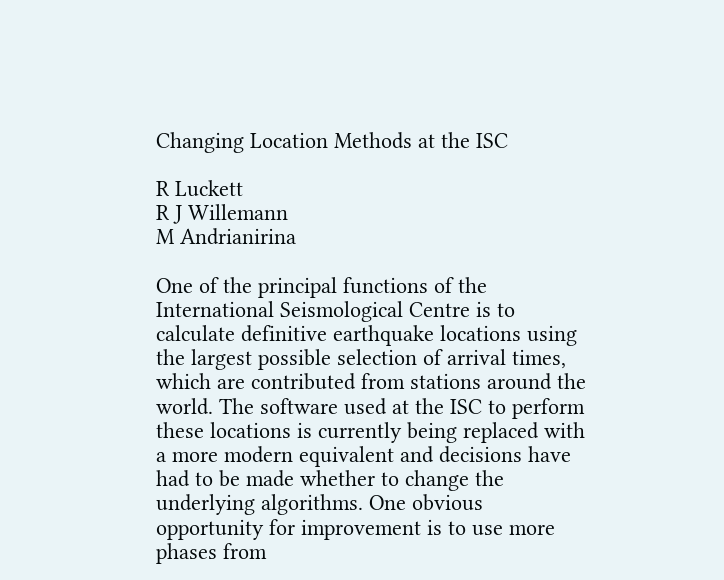Changing Location Methods at the ISC

R Luckett
R J Willemann
M Andrianirina

One of the principal functions of the International Seismological Centre is to calculate definitive earthquake locations using the largest possible selection of arrival times, which are contributed from stations around the world. The software used at the ISC to perform these locations is currently being replaced with a more modern equivalent and decisions have had to be made whether to change the underlying algorithms. One obvious opportunity for improvement is to use more phases from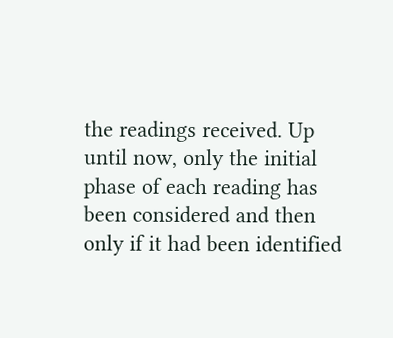the readings received. Up until now, only the initial phase of each reading has been considered and then only if it had been identified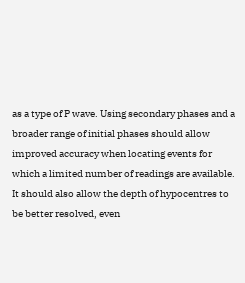as a type of P wave. Using secondary phases and a broader range of initial phases should allow improved accuracy when locating events for which a limited number of readings are available. It should also allow the depth of hypocentres to be better resolved, even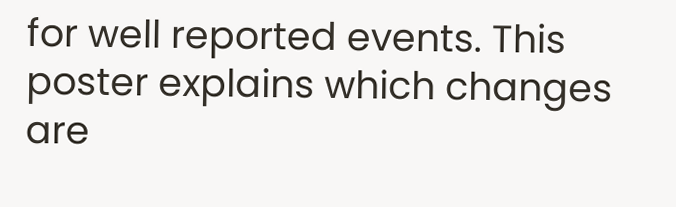for well reported events. This poster explains which changes are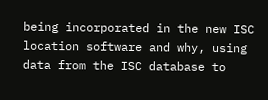being incorporated in the new ISC location software and why, using data from the ISC database to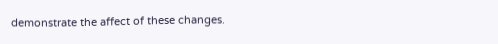demonstrate the affect of these changes.